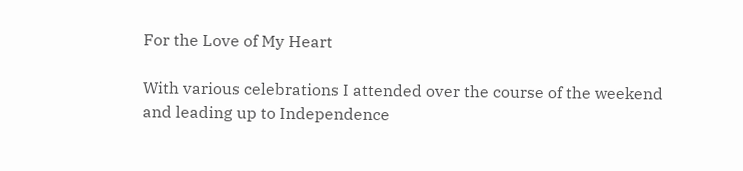For the Love of My Heart

With various celebrations I attended over the course of the weekend and leading up to Independence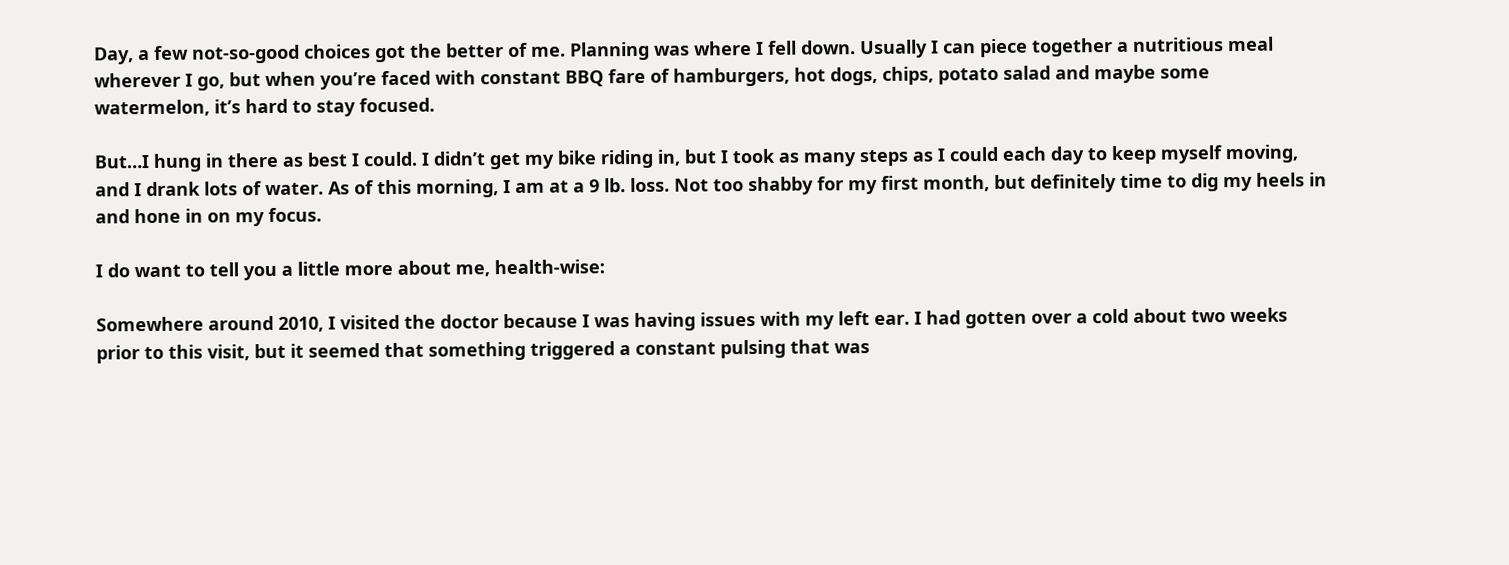Day, a few not-so-good choices got the better of me. Planning was where I fell down. Usually I can piece together a nutritious meal wherever I go, but when you’re faced with constant BBQ fare of hamburgers, hot dogs, chips, potato salad and maybe some watermelon, it’s hard to stay focused.

But…I hung in there as best I could. I didn’t get my bike riding in, but I took as many steps as I could each day to keep myself moving, and I drank lots of water. As of this morning, I am at a 9 lb. loss. Not too shabby for my first month, but definitely time to dig my heels in and hone in on my focus.

I do want to tell you a little more about me, health-wise:

Somewhere around 2010, I visited the doctor because I was having issues with my left ear. I had gotten over a cold about two weeks prior to this visit, but it seemed that something triggered a constant pulsing that was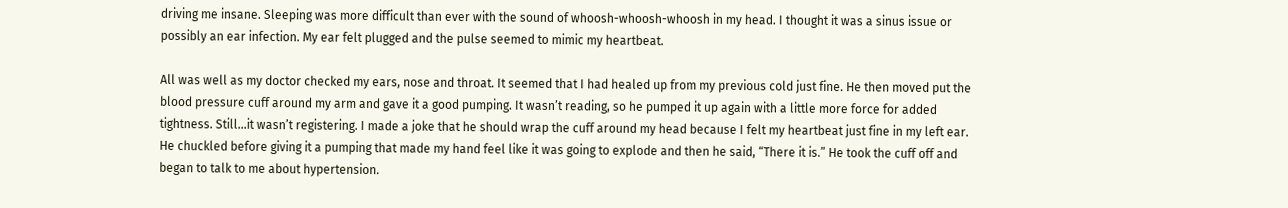driving me insane. Sleeping was more difficult than ever with the sound of whoosh-whoosh-whoosh in my head. I thought it was a sinus issue or possibly an ear infection. My ear felt plugged and the pulse seemed to mimic my heartbeat.

All was well as my doctor checked my ears, nose and throat. It seemed that I had healed up from my previous cold just fine. He then moved put the blood pressure cuff around my arm and gave it a good pumping. It wasn’t reading, so he pumped it up again with a little more force for added tightness. Still…it wasn’t registering. I made a joke that he should wrap the cuff around my head because I felt my heartbeat just fine in my left ear. He chuckled before giving it a pumping that made my hand feel like it was going to explode and then he said, “There it is.” He took the cuff off and began to talk to me about hypertension.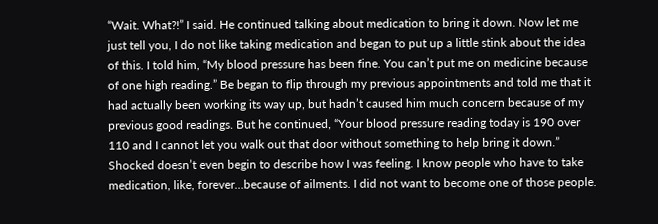“Wait. What?!” I said. He continued talking about medication to bring it down. Now let me just tell you, I do not like taking medication and began to put up a little stink about the idea of this. I told him, “My blood pressure has been fine. You can’t put me on medicine because of one high reading.” Be began to flip through my previous appointments and told me that it had actually been working its way up, but hadn’t caused him much concern because of my previous good readings. But he continued, “Your blood pressure reading today is 190 over 110 and I cannot let you walk out that door without something to help bring it down.” Shocked doesn’t even begin to describe how I was feeling. I know people who have to take medication, like, forever…because of ailments. I did not want to become one of those people.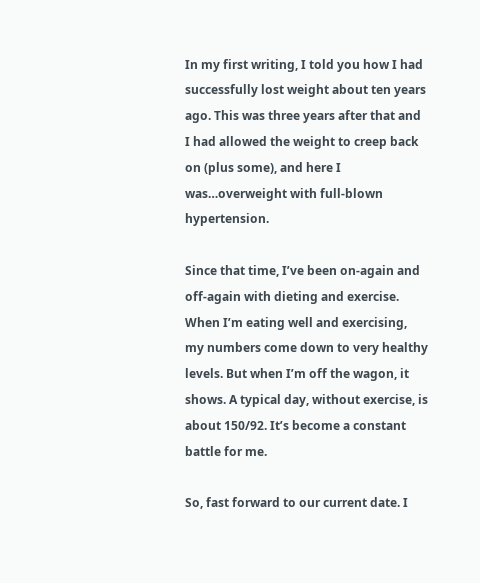In my first writing, I told you how I had successfully lost weight about ten years ago. This was three years after that and I had allowed the weight to creep back on (plus some), and here I was…overweight with full-blown hypertension.

Since that time, I’ve been on-again and off-again with dieting and exercise. When I’m eating well and exercising, my numbers come down to very healthy levels. But when I’m off the wagon, it shows. A typical day, without exercise, is about 150/92. It’s become a constant battle for me.

So, fast forward to our current date. I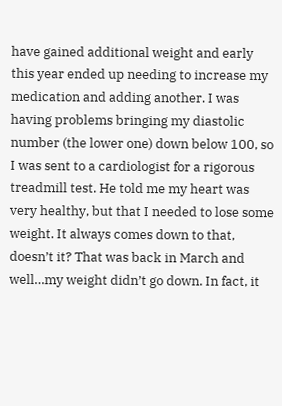have gained additional weight and early this year ended up needing to increase my medication and adding another. I was having problems bringing my diastolic number (the lower one) down below 100, so I was sent to a cardiologist for a rigorous treadmill test. He told me my heart was very healthy, but that I needed to lose some weight. It always comes down to that, doesn’t it? That was back in March and well…my weight didn’t go down. In fact, it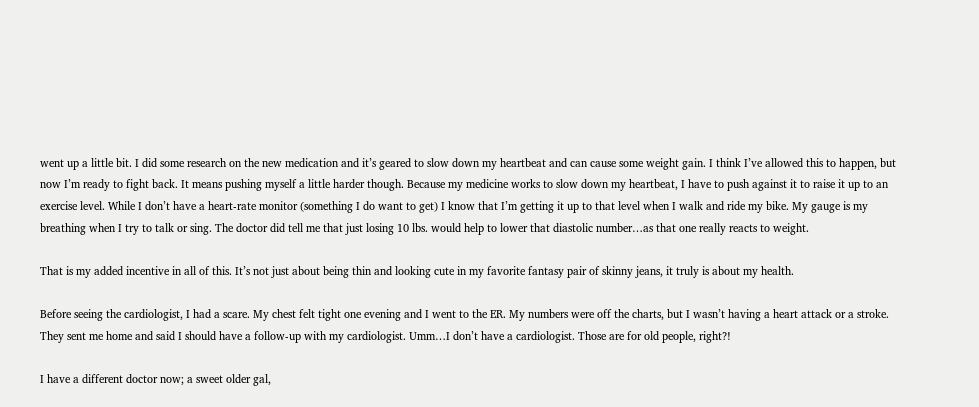went up a little bit. I did some research on the new medication and it’s geared to slow down my heartbeat and can cause some weight gain. I think I’ve allowed this to happen, but now I’m ready to fight back. It means pushing myself a little harder though. Because my medicine works to slow down my heartbeat, I have to push against it to raise it up to an exercise level. While I don’t have a heart-rate monitor (something I do want to get) I know that I’m getting it up to that level when I walk and ride my bike. My gauge is my breathing when I try to talk or sing. The doctor did tell me that just losing 10 lbs. would help to lower that diastolic number…as that one really reacts to weight.

That is my added incentive in all of this. It’s not just about being thin and looking cute in my favorite fantasy pair of skinny jeans, it truly is about my health.

Before seeing the cardiologist, I had a scare. My chest felt tight one evening and I went to the ER. My numbers were off the charts, but I wasn’t having a heart attack or a stroke. They sent me home and said I should have a follow-up with my cardiologist. Umm…I don’t have a cardiologist. Those are for old people, right?!

I have a different doctor now; a sweet older gal,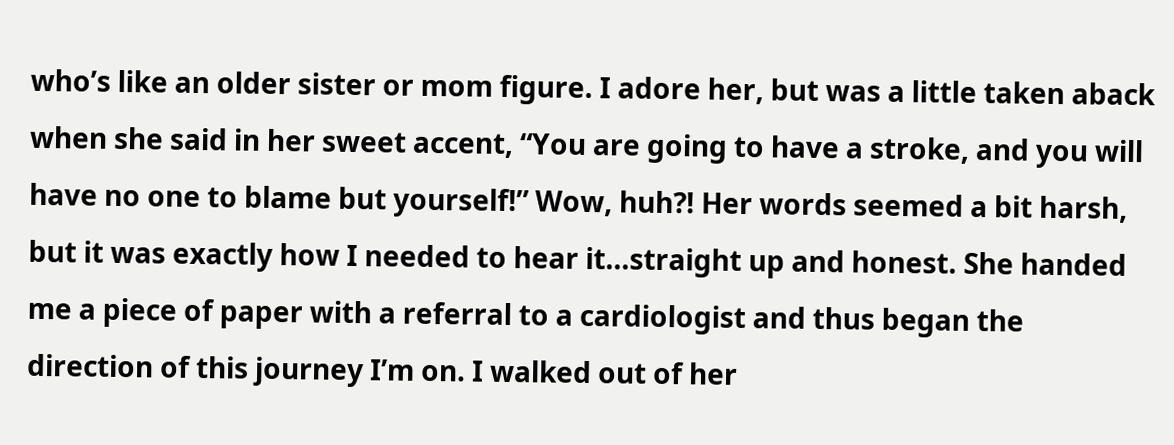who’s like an older sister or mom figure. I adore her, but was a little taken aback when she said in her sweet accent, “You are going to have a stroke, and you will have no one to blame but yourself!” Wow, huh?! Her words seemed a bit harsh, but it was exactly how I needed to hear it…straight up and honest. She handed me a piece of paper with a referral to a cardiologist and thus began the direction of this journey I’m on. I walked out of her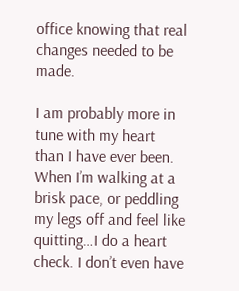office knowing that real changes needed to be made.

I am probably more in tune with my heart than I have ever been. When I’m walking at a brisk pace, or peddling my legs off and feel like quitting…I do a heart check. I don’t even have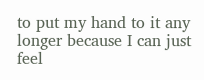to put my hand to it any longer because I can just feel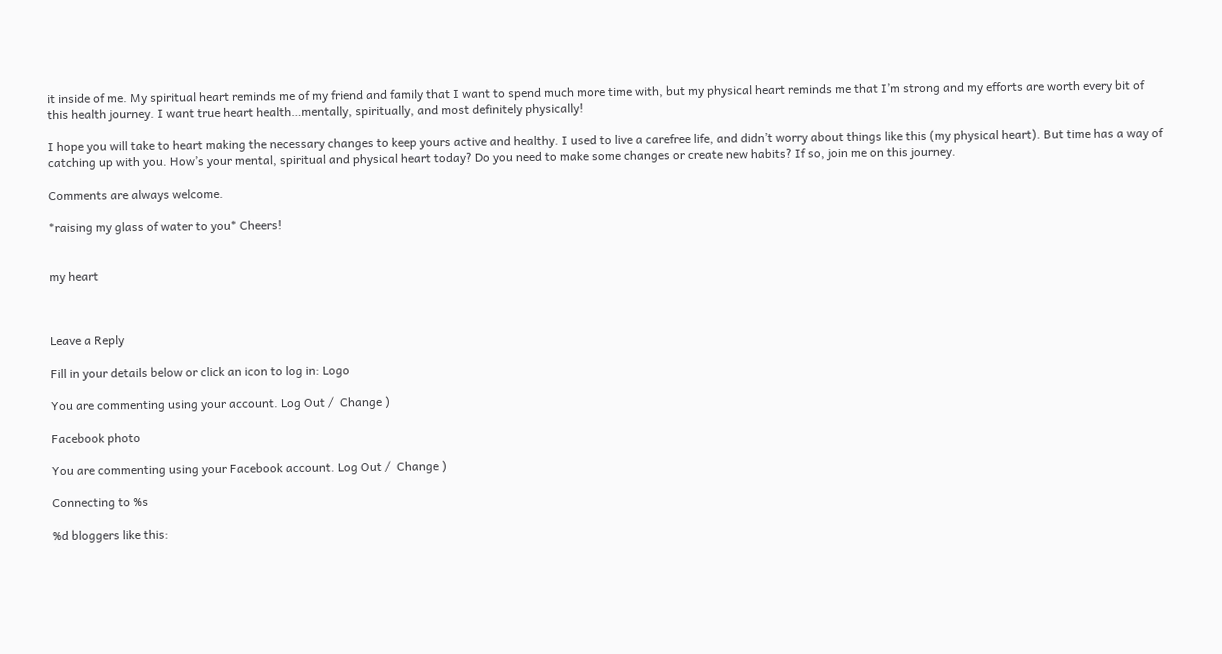it inside of me. My spiritual heart reminds me of my friend and family that I want to spend much more time with, but my physical heart reminds me that I’m strong and my efforts are worth every bit of this health journey. I want true heart health…mentally, spiritually, and most definitely physically!

I hope you will take to heart making the necessary changes to keep yours active and healthy. I used to live a carefree life, and didn’t worry about things like this (my physical heart). But time has a way of catching up with you. How’s your mental, spiritual and physical heart today? Do you need to make some changes or create new habits? If so, join me on this journey.

Comments are always welcome.

*raising my glass of water to you* Cheers!


my heart



Leave a Reply

Fill in your details below or click an icon to log in: Logo

You are commenting using your account. Log Out /  Change )

Facebook photo

You are commenting using your Facebook account. Log Out /  Change )

Connecting to %s

%d bloggers like this: